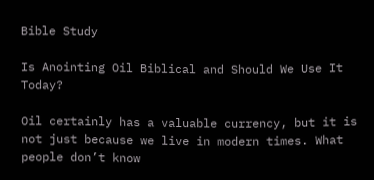Bible Study

Is Anointing Oil Biblical and Should We Use It Today?

Oil certainly has a valuable currency, but it is not just because we live in modern times. What people don’t know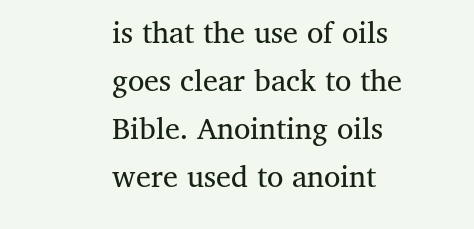is that the use of oils goes clear back to the Bible. Anointing oils were used to anoint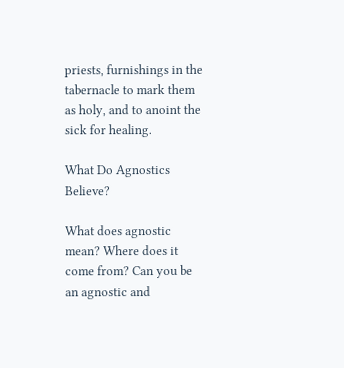priests, furnishings in the tabernacle to mark them as holy, and to anoint the sick for healing.

What Do Agnostics Believe?

What does agnostic mean? Where does it come from? Can you be an agnostic and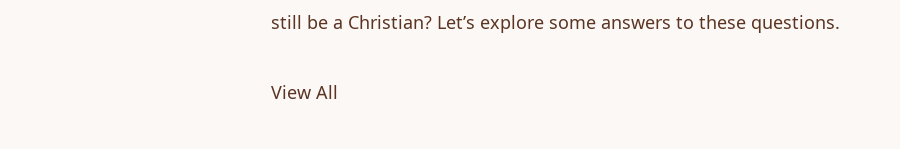still be a Christian? Let’s explore some answers to these questions.


View All